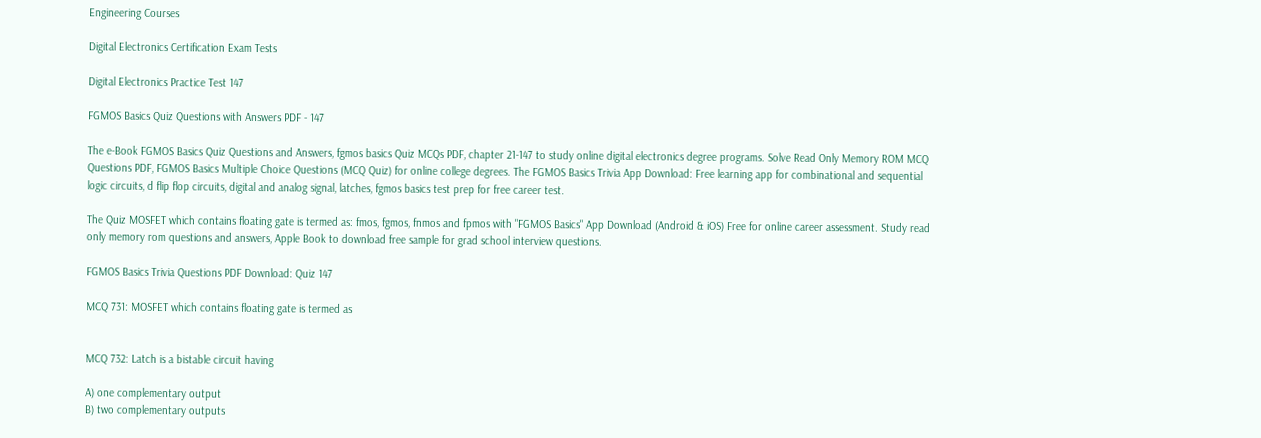Engineering Courses

Digital Electronics Certification Exam Tests

Digital Electronics Practice Test 147

FGMOS Basics Quiz Questions with Answers PDF - 147

The e-Book FGMOS Basics Quiz Questions and Answers, fgmos basics Quiz MCQs PDF, chapter 21-147 to study online digital electronics degree programs. Solve Read Only Memory ROM MCQ Questions PDF, FGMOS Basics Multiple Choice Questions (MCQ Quiz) for online college degrees. The FGMOS Basics Trivia App Download: Free learning app for combinational and sequential logic circuits, d flip flop circuits, digital and analog signal, latches, fgmos basics test prep for free career test.

The Quiz MOSFET which contains floating gate is termed as: fmos, fgmos, fnmos and fpmos with "FGMOS Basics" App Download (Android & iOS) Free for online career assessment. Study read only memory rom questions and answers, Apple Book to download free sample for grad school interview questions.

FGMOS Basics Trivia Questions PDF Download: Quiz 147

MCQ 731: MOSFET which contains floating gate is termed as


MCQ 732: Latch is a bistable circuit having

A) one complementary output
B) two complementary outputs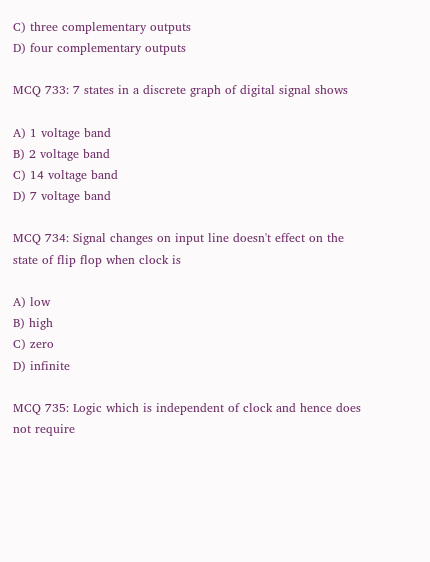C) three complementary outputs
D) four complementary outputs

MCQ 733: 7 states in a discrete graph of digital signal shows

A) 1 voltage band
B) 2 voltage band
C) 14 voltage band
D) 7 voltage band

MCQ 734: Signal changes on input line doesn't effect on the state of flip flop when clock is

A) low
B) high
C) zero
D) infinite

MCQ 735: Logic which is independent of clock and hence does not require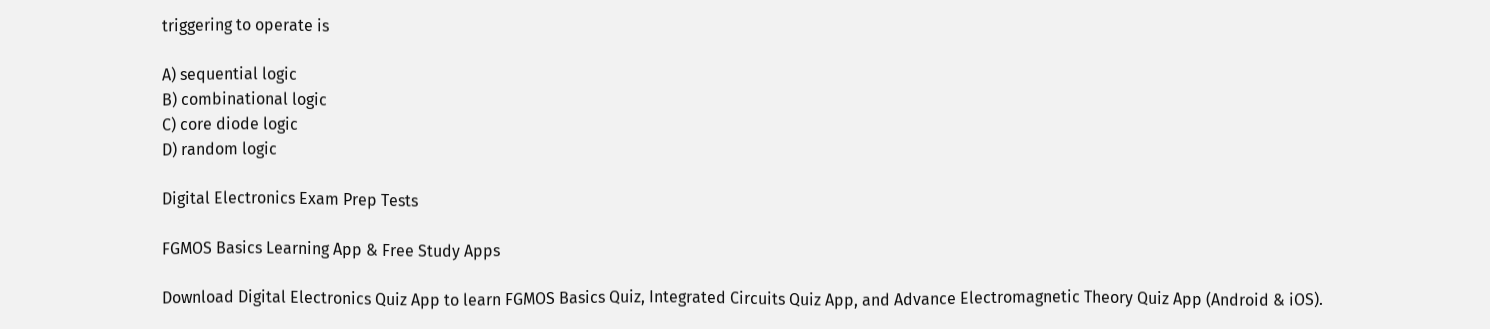triggering to operate is

A) sequential logic
B) combinational logic
C) core diode logic
D) random logic

Digital Electronics Exam Prep Tests

FGMOS Basics Learning App & Free Study Apps

Download Digital Electronics Quiz App to learn FGMOS Basics Quiz, Integrated Circuits Quiz App, and Advance Electromagnetic Theory Quiz App (Android & iOS).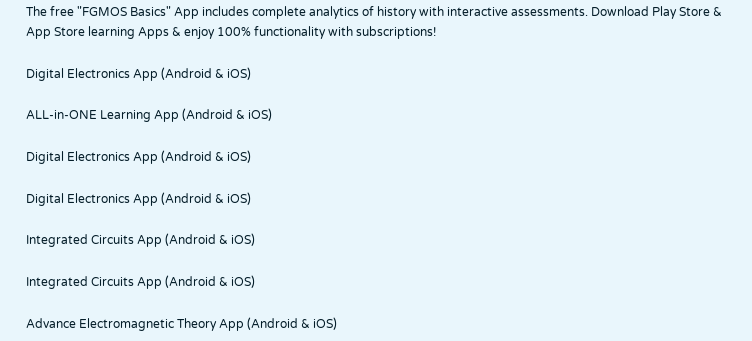The free "FGMOS Basics" App includes complete analytics of history with interactive assessments. Download Play Store & App Store learning Apps & enjoy 100% functionality with subscriptions!

Digital Electronics App (Android & iOS)

ALL-in-ONE Learning App (Android & iOS)

Digital Electronics App (Android & iOS)

Digital Electronics App (Android & iOS)

Integrated Circuits App (Android & iOS)

Integrated Circuits App (Android & iOS)

Advance Electromagnetic Theory App (Android & iOS)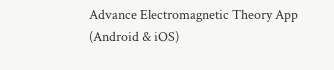Advance Electromagnetic Theory App (Android & iOS)